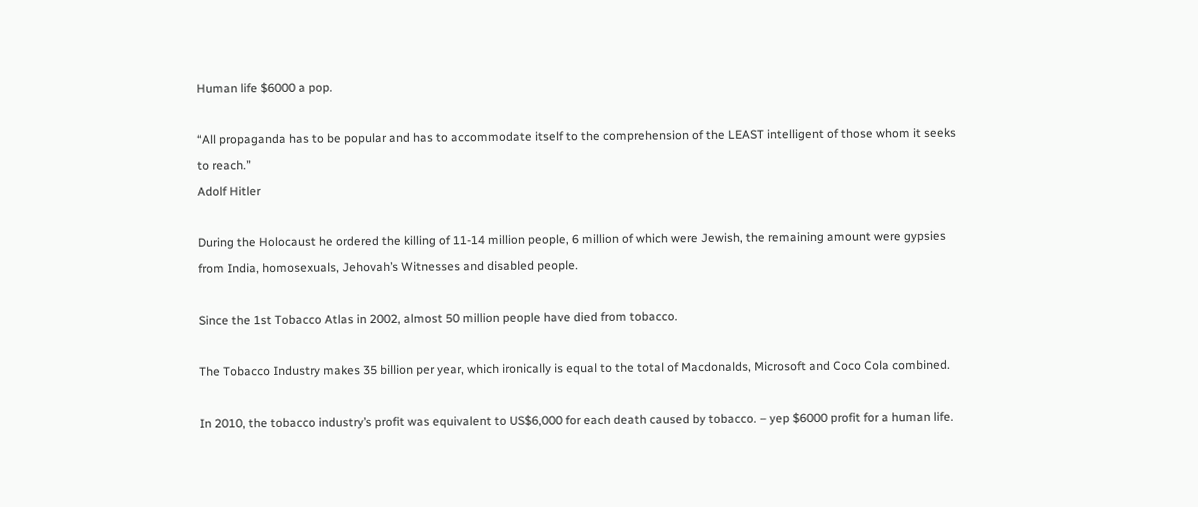Human life $6000 a pop.

“All propaganda has to be popular and has to accommodate itself to the comprehension of the LEAST intelligent of those whom it seeks to reach.”
Adolf Hitler

During the Holocaust he ordered the killing of 11-14 million people, 6 million of which were Jewish, the remaining amount were gypsies from India, homosexuals, Jehovah’s Witnesses and disabled people.

Since the 1st Tobacco Atlas in 2002, almost 50 million people have died from tobacco.

The Tobacco Industry makes 35 billion per year, which ironically is equal to the total of Macdonalds, Microsoft and Coco Cola combined.

In 2010, the tobacco industry’s profit was equivalent to US$6,000 for each death caused by tobacco. – yep $6000 profit for a human life.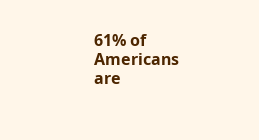61% of Americans are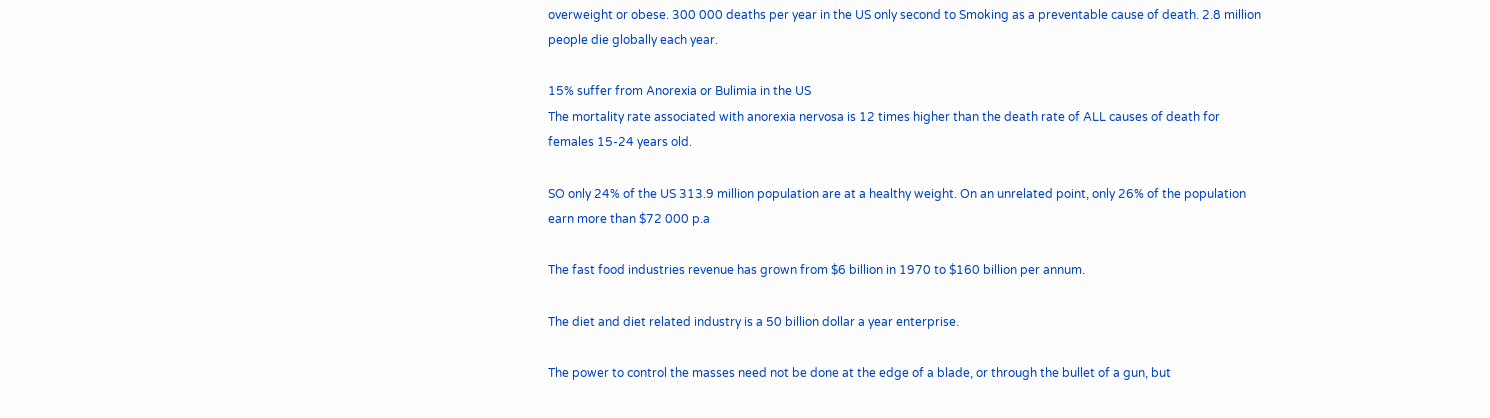overweight or obese. 300 000 deaths per year in the US only second to Smoking as a preventable cause of death. 2.8 million people die globally each year.

15% suffer from Anorexia or Bulimia in the US
The mortality rate associated with anorexia nervosa is 12 times higher than the death rate of ALL causes of death for females 15-24 years old.

SO only 24% of the US 313.9 million population are at a healthy weight. On an unrelated point, only 26% of the population earn more than $72 000 p.a

The fast food industries revenue has grown from $6 billion in 1970 to $160 billion per annum.

The diet and diet related industry is a 50 billion dollar a year enterprise.

The power to control the masses need not be done at the edge of a blade, or through the bullet of a gun, but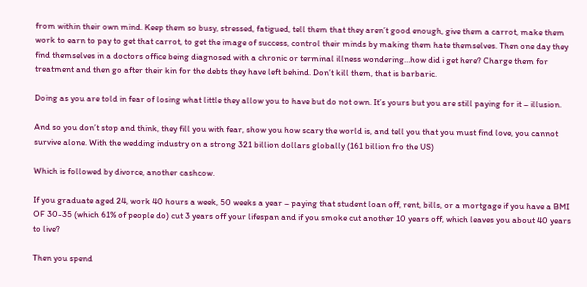from within their own mind. Keep them so busy, stressed, fatigued, tell them that they aren’t good enough, give them a carrot, make them work to earn to pay to get that carrot, to get the image of success, control their minds by making them hate themselves. Then one day they find themselves in a doctors office being diagnosed with a chronic or terminal illness wondering…how did i get here? Charge them for treatment and then go after their kin for the debts they have left behind. Don’t kill them, that is barbaric.

Doing as you are told in fear of losing what little they allow you to have but do not own. It’s yours but you are still paying for it – illusion.

And so you don’t stop and think, they fill you with fear, show you how scary the world is, and tell you that you must find love, you cannot survive alone. With the wedding industry on a strong 321 billion dollars globally (161 billion fro the US)

Which is followed by divorce, another cashcow.

If you graduate aged 24, work 40 hours a week, 50 weeks a year – paying that student loan off, rent, bills, or a mortgage if you have a BMI OF 30-35 (which 61% of people do) cut 3 years off your lifespan and if you smoke cut another 10 years off, which leaves you about 40 years to live?

Then you spend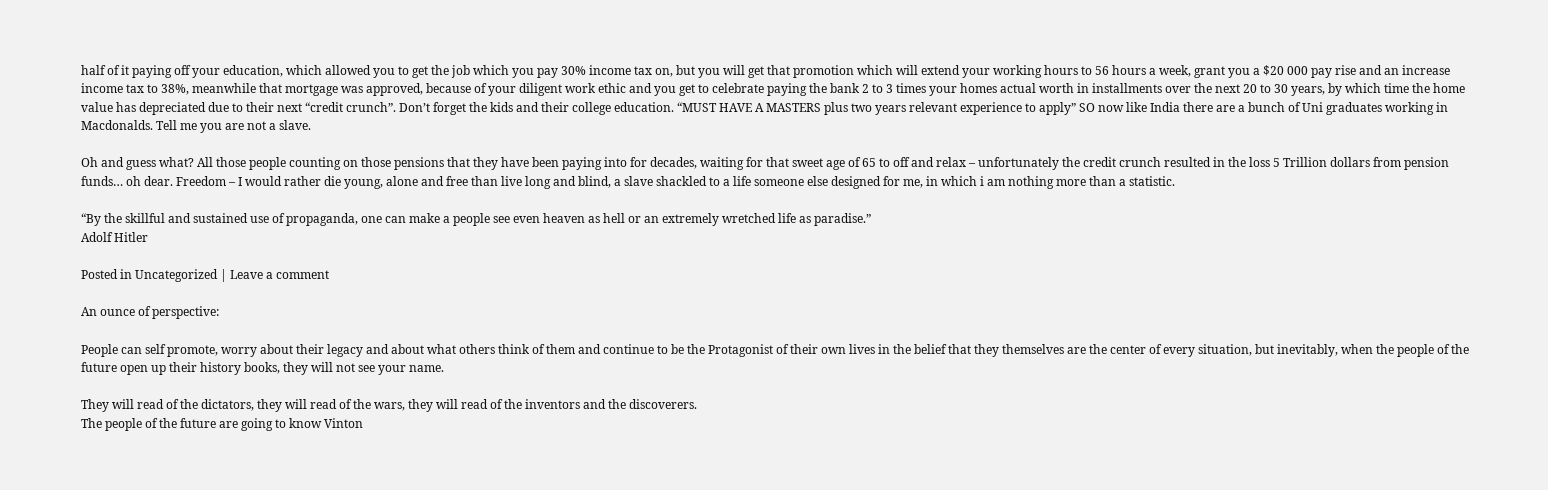half of it paying off your education, which allowed you to get the job which you pay 30% income tax on, but you will get that promotion which will extend your working hours to 56 hours a week, grant you a $20 000 pay rise and an increase income tax to 38%, meanwhile that mortgage was approved, because of your diligent work ethic and you get to celebrate paying the bank 2 to 3 times your homes actual worth in installments over the next 20 to 30 years, by which time the home value has depreciated due to their next “credit crunch”. Don’t forget the kids and their college education. “MUST HAVE A MASTERS plus two years relevant experience to apply” SO now like India there are a bunch of Uni graduates working in Macdonalds. Tell me you are not a slave.

Oh and guess what? All those people counting on those pensions that they have been paying into for decades, waiting for that sweet age of 65 to off and relax – unfortunately the credit crunch resulted in the loss 5 Trillion dollars from pension funds… oh dear. Freedom – I would rather die young, alone and free than live long and blind, a slave shackled to a life someone else designed for me, in which i am nothing more than a statistic.

“By the skillful and sustained use of propaganda, one can make a people see even heaven as hell or an extremely wretched life as paradise.”
Adolf Hitler

Posted in Uncategorized | Leave a comment

An ounce of perspective:

People can self promote, worry about their legacy and about what others think of them and continue to be the Protagonist of their own lives in the belief that they themselves are the center of every situation, but inevitably, when the people of the future open up their history books, they will not see your name.

They will read of the dictators, they will read of the wars, they will read of the inventors and the discoverers.
The people of the future are going to know Vinton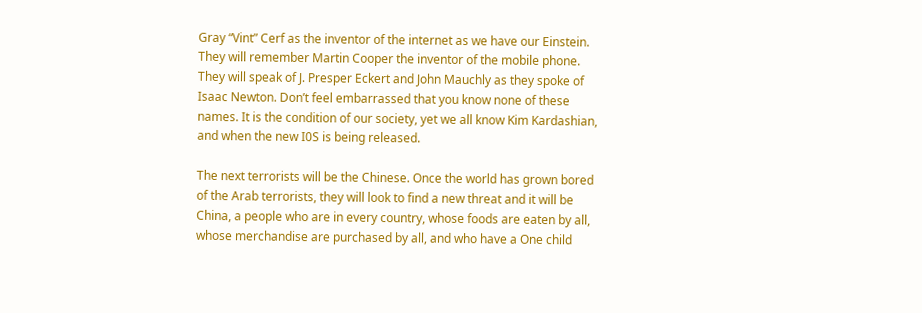Gray “Vint” Cerf as the inventor of the internet as we have our Einstein. They will remember Martin Cooper the inventor of the mobile phone. They will speak of J. Presper Eckert and John Mauchly as they spoke of Isaac Newton. Don’t feel embarrassed that you know none of these names. It is the condition of our society, yet we all know Kim Kardashian, and when the new I0S is being released.

The next terrorists will be the Chinese. Once the world has grown bored of the Arab terrorists, they will look to find a new threat and it will be China, a people who are in every country, whose foods are eaten by all, whose merchandise are purchased by all, and who have a One child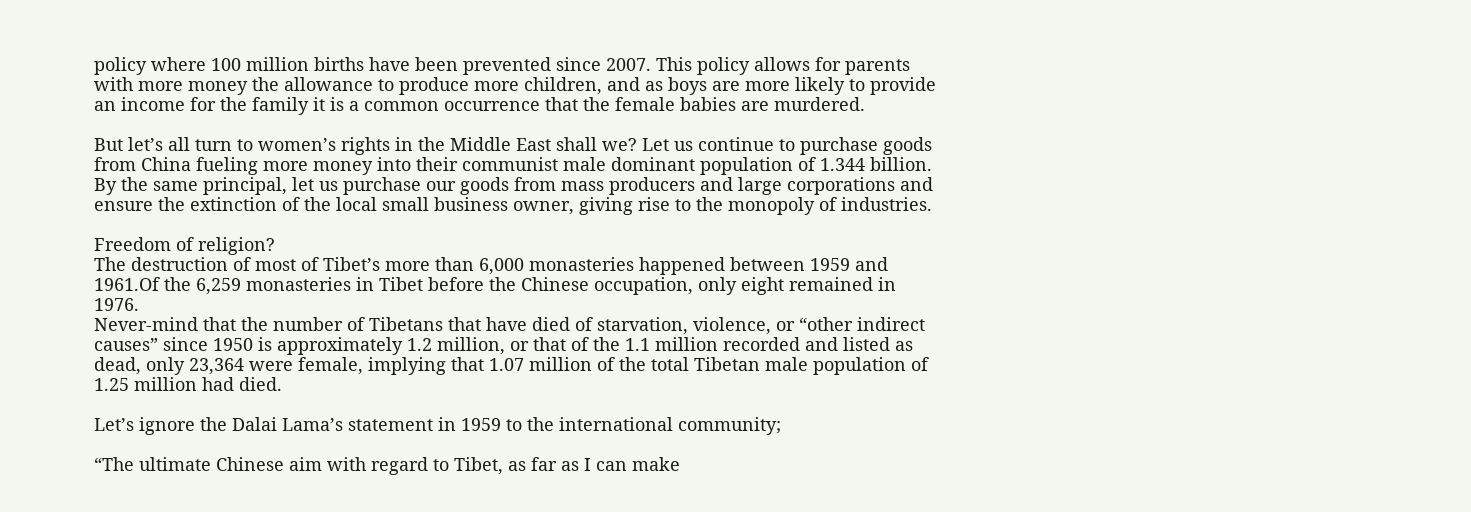policy where 100 million births have been prevented since 2007. This policy allows for parents with more money the allowance to produce more children, and as boys are more likely to provide an income for the family it is a common occurrence that the female babies are murdered.

But let’s all turn to women’s rights in the Middle East shall we? Let us continue to purchase goods from China fueling more money into their communist male dominant population of 1.344 billion. By the same principal, let us purchase our goods from mass producers and large corporations and ensure the extinction of the local small business owner, giving rise to the monopoly of industries.

Freedom of religion?
The destruction of most of Tibet’s more than 6,000 monasteries happened between 1959 and 1961.Of the 6,259 monasteries in Tibet before the Chinese occupation, only eight remained in 1976.
Never-mind that the number of Tibetans that have died of starvation, violence, or “other indirect causes” since 1950 is approximately 1.2 million, or that of the 1.1 million recorded and listed as dead, only 23,364 were female, implying that 1.07 million of the total Tibetan male population of 1.25 million had died.

Let’s ignore the Dalai Lama’s statement in 1959 to the international community;

“The ultimate Chinese aim with regard to Tibet, as far as I can make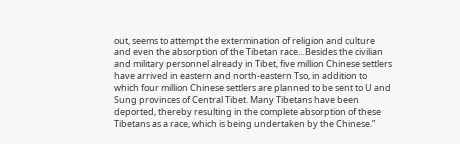out, seems to attempt the extermination of religion and culture and even the absorption of the Tibetan race…Besides the civilian and military personnel already in Tibet, five million Chinese settlers have arrived in eastern and north-eastern Tso, in addition to which four million Chinese settlers are planned to be sent to U and Sung provinces of Central Tibet. Many Tibetans have been deported, thereby resulting in the complete absorption of these Tibetans as a race, which is being undertaken by the Chinese.”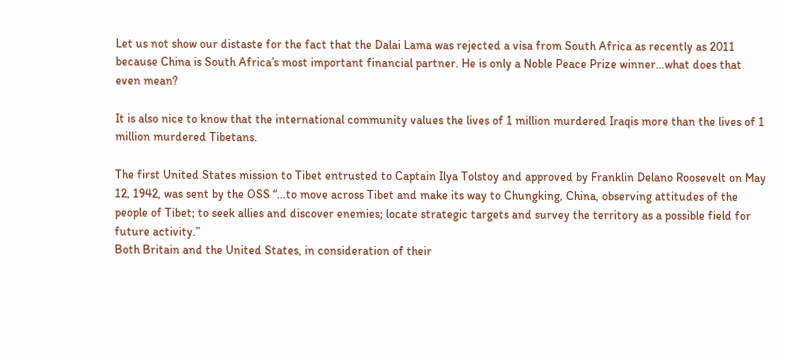Let us not show our distaste for the fact that the Dalai Lama was rejected a visa from South Africa as recently as 2011 because China is South Africa’s most important financial partner. He is only a Noble Peace Prize winner…what does that even mean?

It is also nice to know that the international community values the lives of 1 million murdered Iraqis more than the lives of 1 million murdered Tibetans.

The first United States mission to Tibet entrusted to Captain Ilya Tolstoy and approved by Franklin Delano Roosevelt on May 12, 1942, was sent by the OSS “…to move across Tibet and make its way to Chungking, China, observing attitudes of the people of Tibet; to seek allies and discover enemies; locate strategic targets and survey the territory as a possible field for future activity.”
Both Britain and the United States, in consideration of their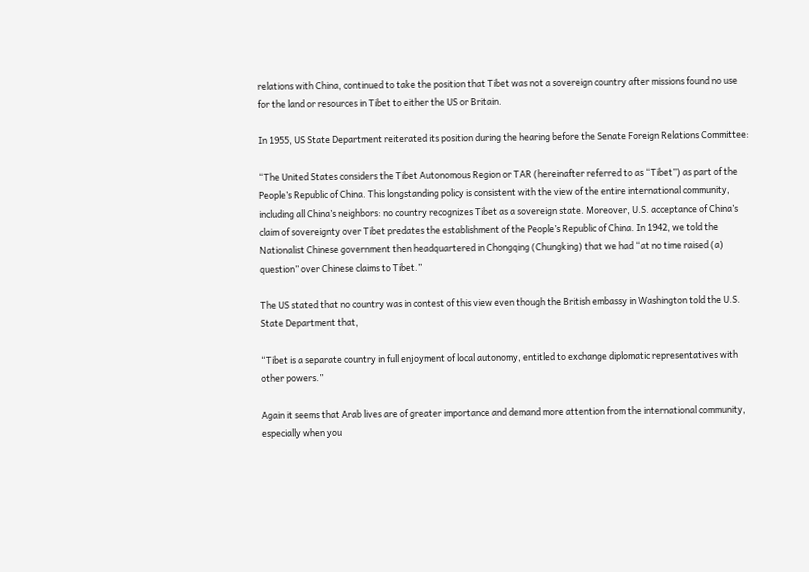relations with China, continued to take the position that Tibet was not a sovereign country after missions found no use for the land or resources in Tibet to either the US or Britain.

In 1955, US State Department reiterated its position during the hearing before the Senate Foreign Relations Committee:

“The United States considers the Tibet Autonomous Region or TAR (hereinafter referred to as “Tibet”) as part of the People’s Republic of China. This longstanding policy is consistent with the view of the entire international community, including all China’s neighbors: no country recognizes Tibet as a sovereign state. Moreover, U.S. acceptance of China’s claim of sovereignty over Tibet predates the establishment of the People’s Republic of China. In 1942, we told the Nationalist Chinese government then headquartered in Chongqing (Chungking) that we had “at no time raised (a) question” over Chinese claims to Tibet.”

The US stated that no country was in contest of this view even though the British embassy in Washington told the U.S. State Department that,

“Tibet is a separate country in full enjoyment of local autonomy, entitled to exchange diplomatic representatives with other powers.”

Again it seems that Arab lives are of greater importance and demand more attention from the international community, especially when you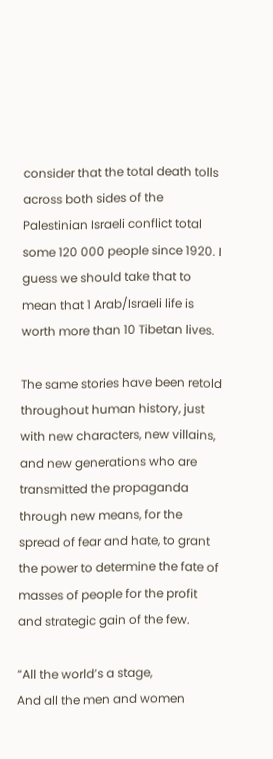consider that the total death tolls across both sides of the Palestinian Israeli conflict total some 120 000 people since 1920. I guess we should take that to mean that 1 Arab/Israeli life is worth more than 10 Tibetan lives.

The same stories have been retold throughout human history, just with new characters, new villains, and new generations who are transmitted the propaganda through new means, for the spread of fear and hate, to grant the power to determine the fate of masses of people for the profit and strategic gain of the few.

“All the world’s a stage,
And all the men and women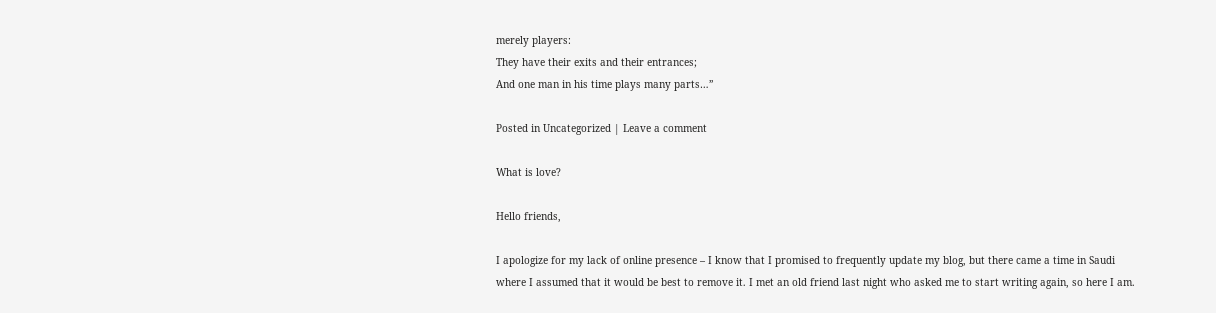merely players:
They have their exits and their entrances;
And one man in his time plays many parts…”

Posted in Uncategorized | Leave a comment

What is love?

Hello friends,

I apologize for my lack of online presence – I know that I promised to frequently update my blog, but there came a time in Saudi where I assumed that it would be best to remove it. I met an old friend last night who asked me to start writing again, so here I am.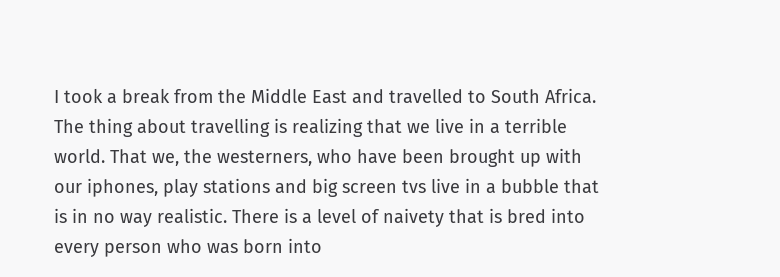I took a break from the Middle East and travelled to South Africa. The thing about travelling is realizing that we live in a terrible world. That we, the westerners, who have been brought up with our iphones, play stations and big screen tvs live in a bubble that is in no way realistic. There is a level of naivety that is bred into every person who was born into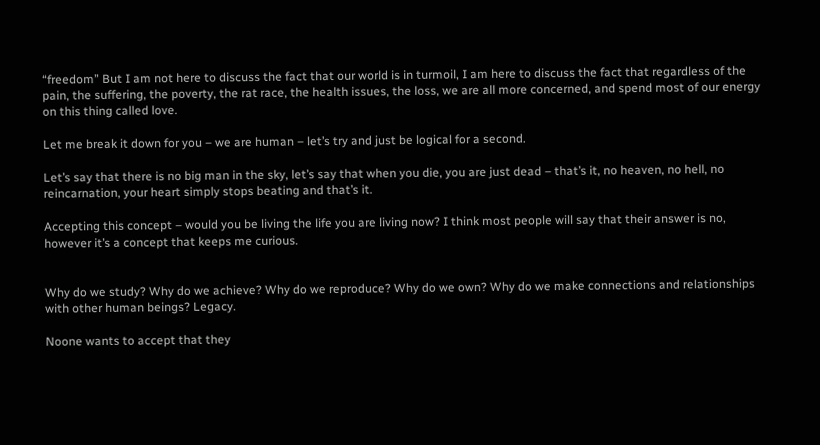“freedom” But I am not here to discuss the fact that our world is in turmoil, I am here to discuss the fact that regardless of the pain, the suffering, the poverty, the rat race, the health issues, the loss, we are all more concerned, and spend most of our energy on this thing called love.

Let me break it down for you – we are human – let’s try and just be logical for a second.

Let’s say that there is no big man in the sky, let’s say that when you die, you are just dead – that’s it, no heaven, no hell, no reincarnation, your heart simply stops beating and that’s it.

Accepting this concept – would you be living the life you are living now? I think most people will say that their answer is no, however it’s a concept that keeps me curious.


Why do we study? Why do we achieve? Why do we reproduce? Why do we own? Why do we make connections and relationships with other human beings? Legacy.

Noone wants to accept that they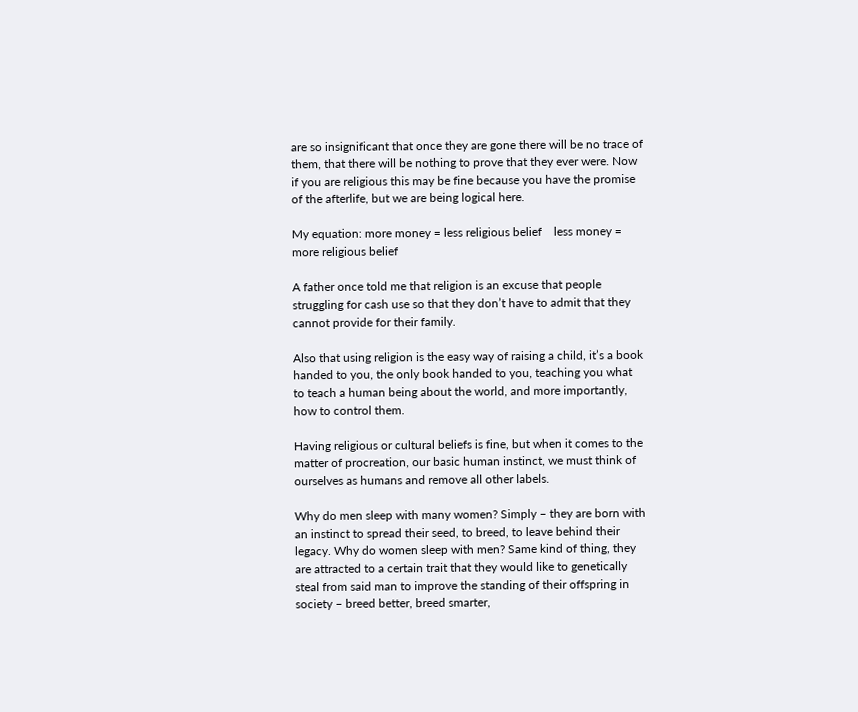are so insignificant that once they are gone there will be no trace of them, that there will be nothing to prove that they ever were. Now if you are religious this may be fine because you have the promise of the afterlife, but we are being logical here.

My equation: more money = less religious belief    less money = more religious belief

A father once told me that religion is an excuse that people struggling for cash use so that they don’t have to admit that they cannot provide for their family.

Also that using religion is the easy way of raising a child, it’s a book handed to you, the only book handed to you, teaching you what to teach a human being about the world, and more importantly, how to control them.

Having religious or cultural beliefs is fine, but when it comes to the matter of procreation, our basic human instinct, we must think of ourselves as humans and remove all other labels.

Why do men sleep with many women? Simply – they are born with an instinct to spread their seed, to breed, to leave behind their legacy. Why do women sleep with men? Same kind of thing, they are attracted to a certain trait that they would like to genetically steal from said man to improve the standing of their offspring in society – breed better, breed smarter,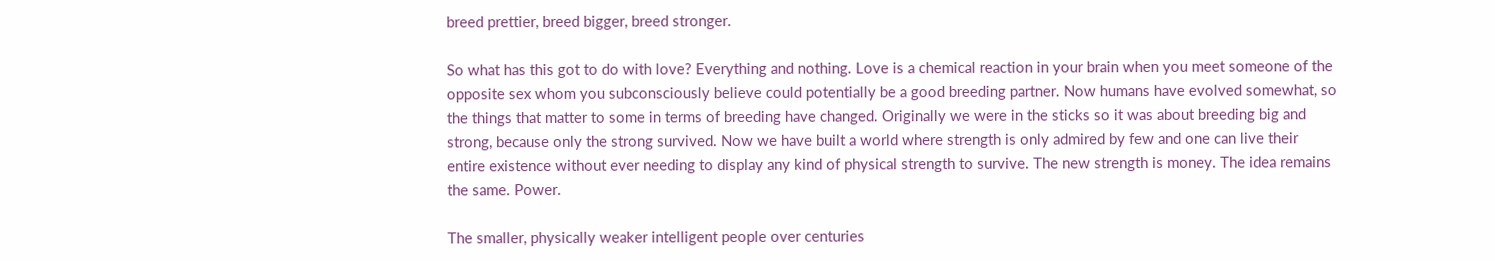breed prettier, breed bigger, breed stronger.

So what has this got to do with love? Everything and nothing. Love is a chemical reaction in your brain when you meet someone of the opposite sex whom you subconsciously believe could potentially be a good breeding partner. Now humans have evolved somewhat, so the things that matter to some in terms of breeding have changed. Originally we were in the sticks so it was about breeding big and strong, because only the strong survived. Now we have built a world where strength is only admired by few and one can live their entire existence without ever needing to display any kind of physical strength to survive. The new strength is money. The idea remains the same. Power.

The smaller, physically weaker intelligent people over centuries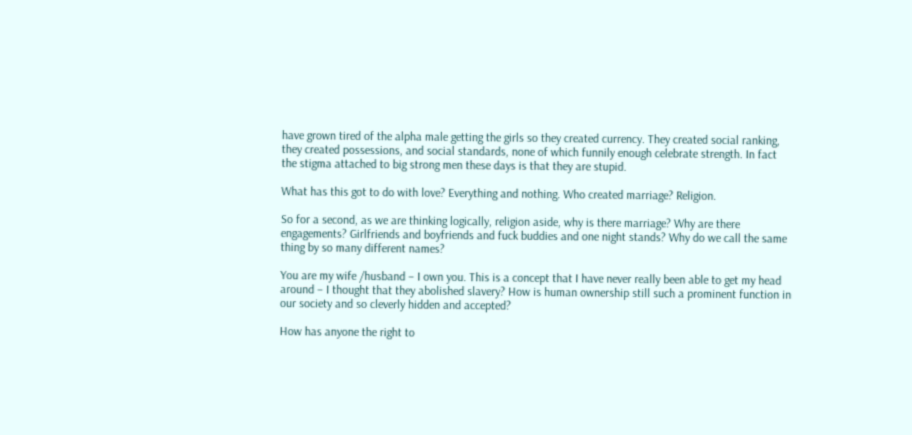have grown tired of the alpha male getting the girls so they created currency. They created social ranking, they created possessions, and social standards, none of which funnily enough celebrate strength. In fact the stigma attached to big strong men these days is that they are stupid.

What has this got to do with love? Everything and nothing. Who created marriage? Religion.

So for a second, as we are thinking logically, religion aside, why is there marriage? Why are there engagements? Girlfriends and boyfriends and fuck buddies and one night stands? Why do we call the same thing by so many different names?

You are my wife /husband – I own you. This is a concept that I have never really been able to get my head around – I thought that they abolished slavery? How is human ownership still such a prominent function in our society and so cleverly hidden and accepted?

How has anyone the right to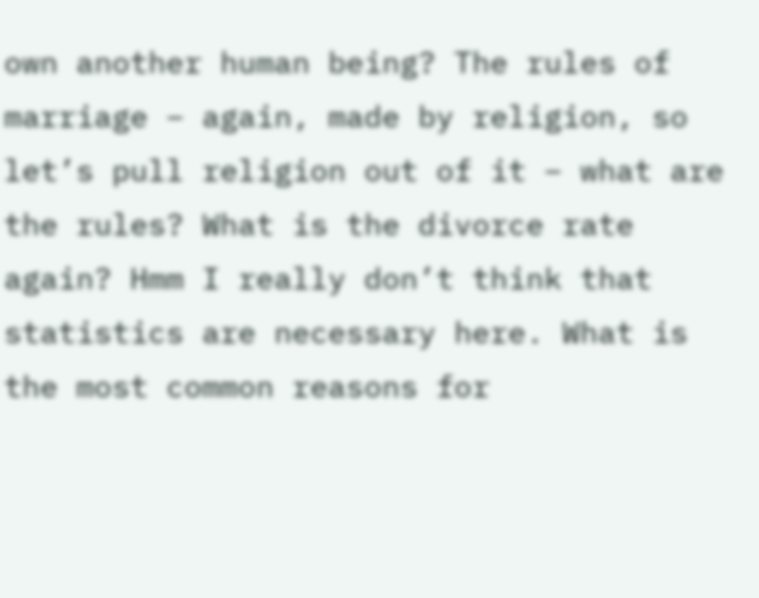own another human being? The rules of marriage – again, made by religion, so let’s pull religion out of it – what are the rules? What is the divorce rate again? Hmm I really don’t think that statistics are necessary here. What is the most common reasons for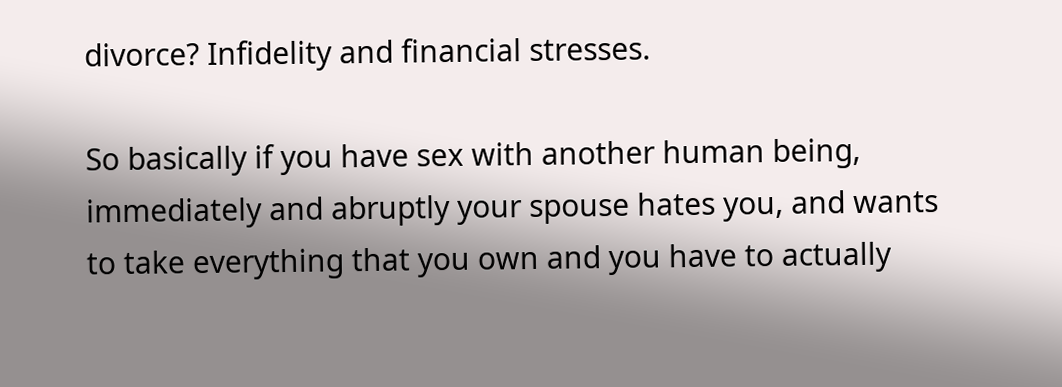divorce? Infidelity and financial stresses.

So basically if you have sex with another human being, immediately and abruptly your spouse hates you, and wants to take everything that you own and you have to actually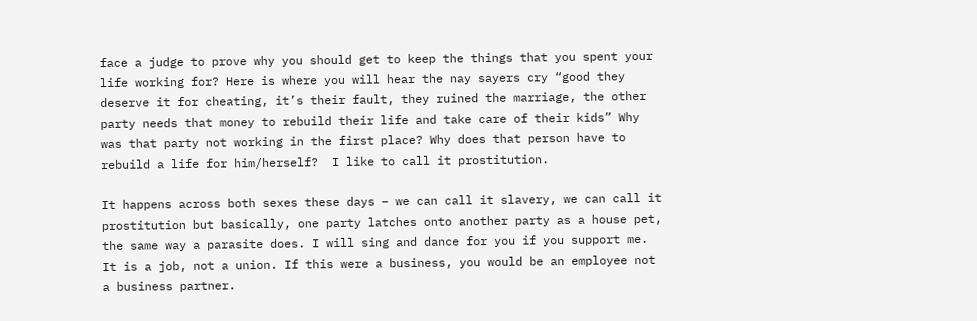face a judge to prove why you should get to keep the things that you spent your life working for? Here is where you will hear the nay sayers cry “good they deserve it for cheating, it’s their fault, they ruined the marriage, the other party needs that money to rebuild their life and take care of their kids” Why was that party not working in the first place? Why does that person have to rebuild a life for him/herself?  I like to call it prostitution.

It happens across both sexes these days – we can call it slavery, we can call it prostitution but basically, one party latches onto another party as a house pet, the same way a parasite does. I will sing and dance for you if you support me. It is a job, not a union. If this were a business, you would be an employee not a business partner.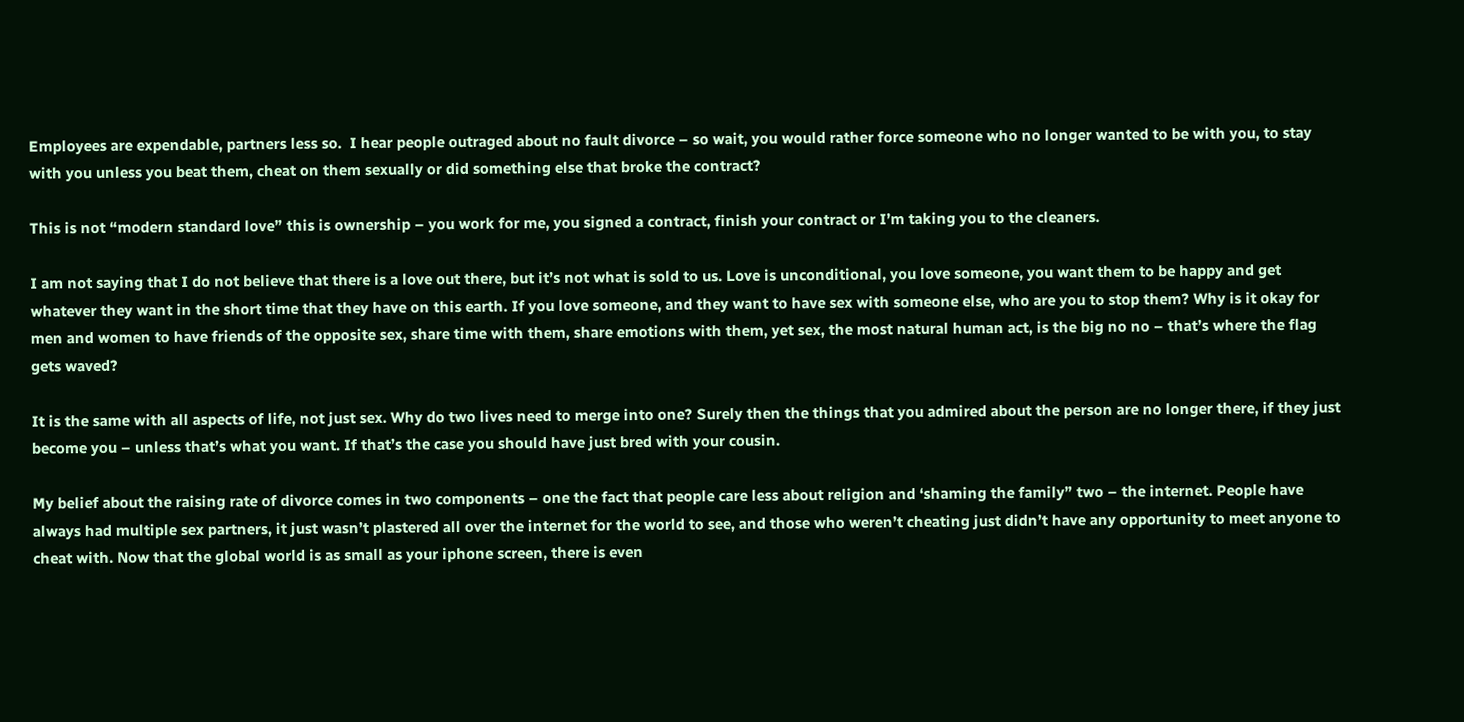Employees are expendable, partners less so.  I hear people outraged about no fault divorce – so wait, you would rather force someone who no longer wanted to be with you, to stay with you unless you beat them, cheat on them sexually or did something else that broke the contract?

This is not “modern standard love” this is ownership – you work for me, you signed a contract, finish your contract or I’m taking you to the cleaners.

I am not saying that I do not believe that there is a love out there, but it’s not what is sold to us. Love is unconditional, you love someone, you want them to be happy and get whatever they want in the short time that they have on this earth. If you love someone, and they want to have sex with someone else, who are you to stop them? Why is it okay for men and women to have friends of the opposite sex, share time with them, share emotions with them, yet sex, the most natural human act, is the big no no – that’s where the flag gets waved?

It is the same with all aspects of life, not just sex. Why do two lives need to merge into one? Surely then the things that you admired about the person are no longer there, if they just become you – unless that’s what you want. If that’s the case you should have just bred with your cousin.

My belief about the raising rate of divorce comes in two components – one the fact that people care less about religion and ‘shaming the family” two – the internet. People have always had multiple sex partners, it just wasn’t plastered all over the internet for the world to see, and those who weren’t cheating just didn’t have any opportunity to meet anyone to cheat with. Now that the global world is as small as your iphone screen, there is even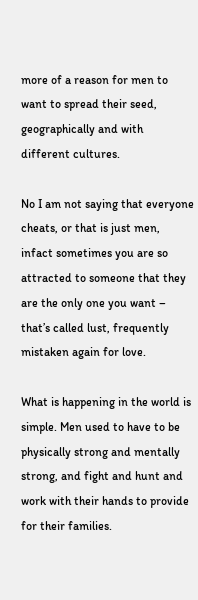more of a reason for men to want to spread their seed, geographically and with different cultures.

No I am not saying that everyone cheats, or that is just men, infact sometimes you are so attracted to someone that they are the only one you want – that’s called lust, frequently mistaken again for love.

What is happening in the world is simple. Men used to have to be physically strong and mentally strong, and fight and hunt and work with their hands to provide for their families.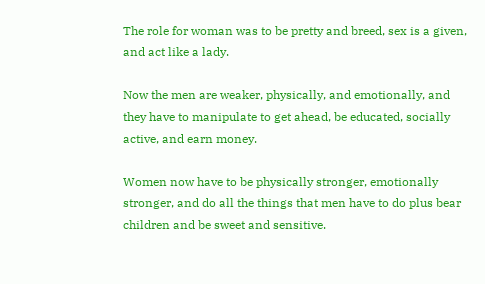The role for woman was to be pretty and breed, sex is a given, and act like a lady.

Now the men are weaker, physically, and emotionally, and they have to manipulate to get ahead, be educated, socially active, and earn money.

Women now have to be physically stronger, emotionally stronger, and do all the things that men have to do plus bear children and be sweet and sensitive.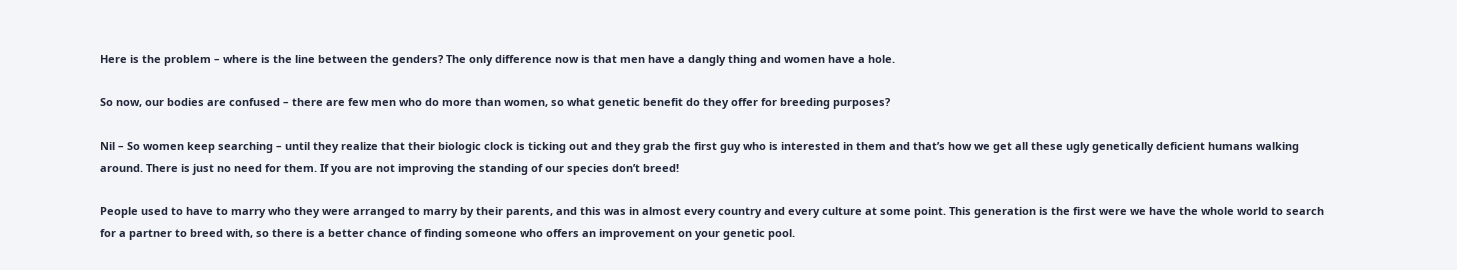Here is the problem – where is the line between the genders? The only difference now is that men have a dangly thing and women have a hole.

So now, our bodies are confused – there are few men who do more than women, so what genetic benefit do they offer for breeding purposes?

Nil – So women keep searching – until they realize that their biologic clock is ticking out and they grab the first guy who is interested in them and that’s how we get all these ugly genetically deficient humans walking around. There is just no need for them. If you are not improving the standing of our species don’t breed!

People used to have to marry who they were arranged to marry by their parents, and this was in almost every country and every culture at some point. This generation is the first were we have the whole world to search for a partner to breed with, so there is a better chance of finding someone who offers an improvement on your genetic pool.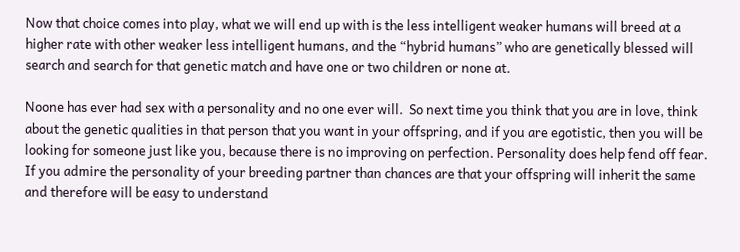Now that choice comes into play, what we will end up with is the less intelligent weaker humans will breed at a higher rate with other weaker less intelligent humans, and the “hybrid humans” who are genetically blessed will search and search for that genetic match and have one or two children or none at.

Noone has ever had sex with a personality and no one ever will.  So next time you think that you are in love, think about the genetic qualities in that person that you want in your offspring, and if you are egotistic, then you will be looking for someone just like you, because there is no improving on perfection. Personality does help fend off fear. If you admire the personality of your breeding partner than chances are that your offspring will inherit the same and therefore will be easy to understand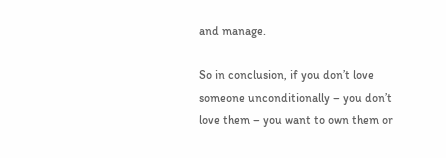and manage.

So in conclusion, if you don’t love someone unconditionally – you don’t love them – you want to own them or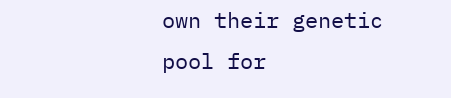own their genetic pool for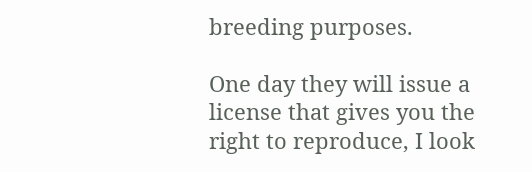breeding purposes.

One day they will issue a license that gives you the right to reproduce, I look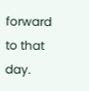forward to that day.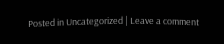Posted in Uncategorized | Leave a comment